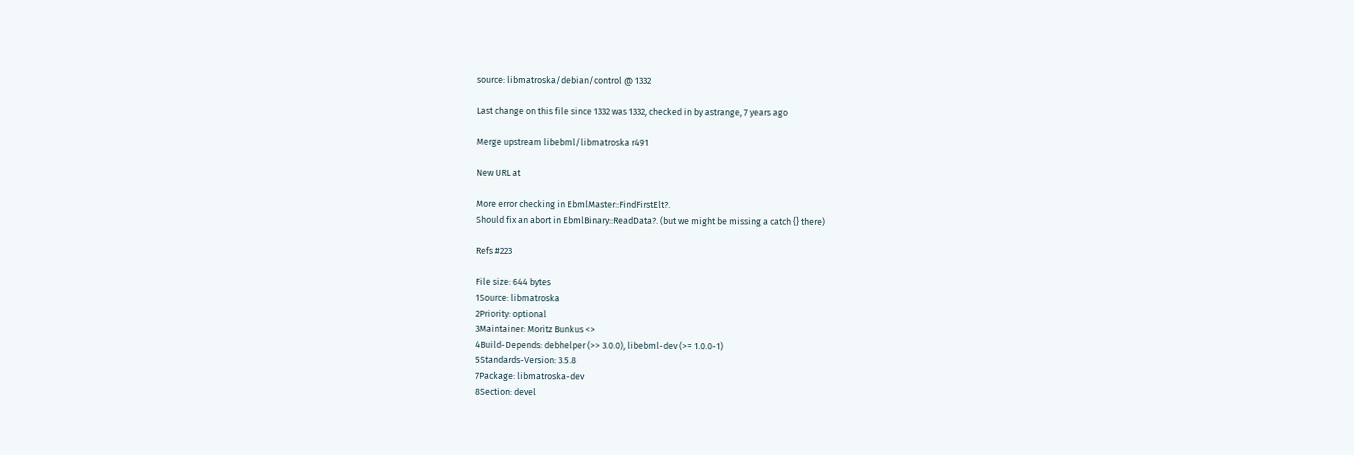source: libmatroska/debian/control @ 1332

Last change on this file since 1332 was 1332, checked in by astrange, 7 years ago

Merge upstream libebml/libmatroska r491

New URL at

More error checking in EbmlMaster::FindFirstElt?.
Should fix an abort in EbmlBinary::ReadData?. (but we might be missing a catch {} there)

Refs #223

File size: 644 bytes
1Source: libmatroska
2Priority: optional
3Maintainer: Moritz Bunkus <>
4Build-Depends: debhelper (>> 3.0.0), libebml-dev (>= 1.0.0-1)
5Standards-Version: 3.5.8
7Package: libmatroska-dev
8Section: devel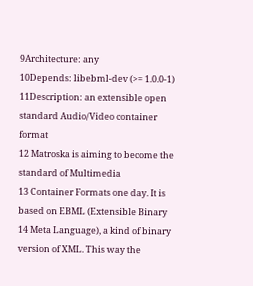9Architecture: any
10Depends: libebml-dev (>= 1.0.0-1)
11Description: an extensible open standard Audio/Video container format
12 Matroska is aiming to become the standard of Multimedia
13 Container Formats one day. It is based on EBML (Extensible Binary
14 Meta Language), a kind of binary version of XML. This way the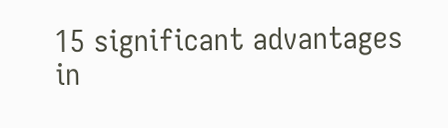15 significant advantages in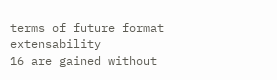terms of future format extensability
16 are gained without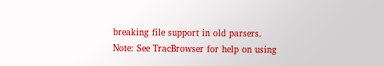breaking file support in old parsers.
Note: See TracBrowser for help on using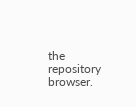the repository browser.